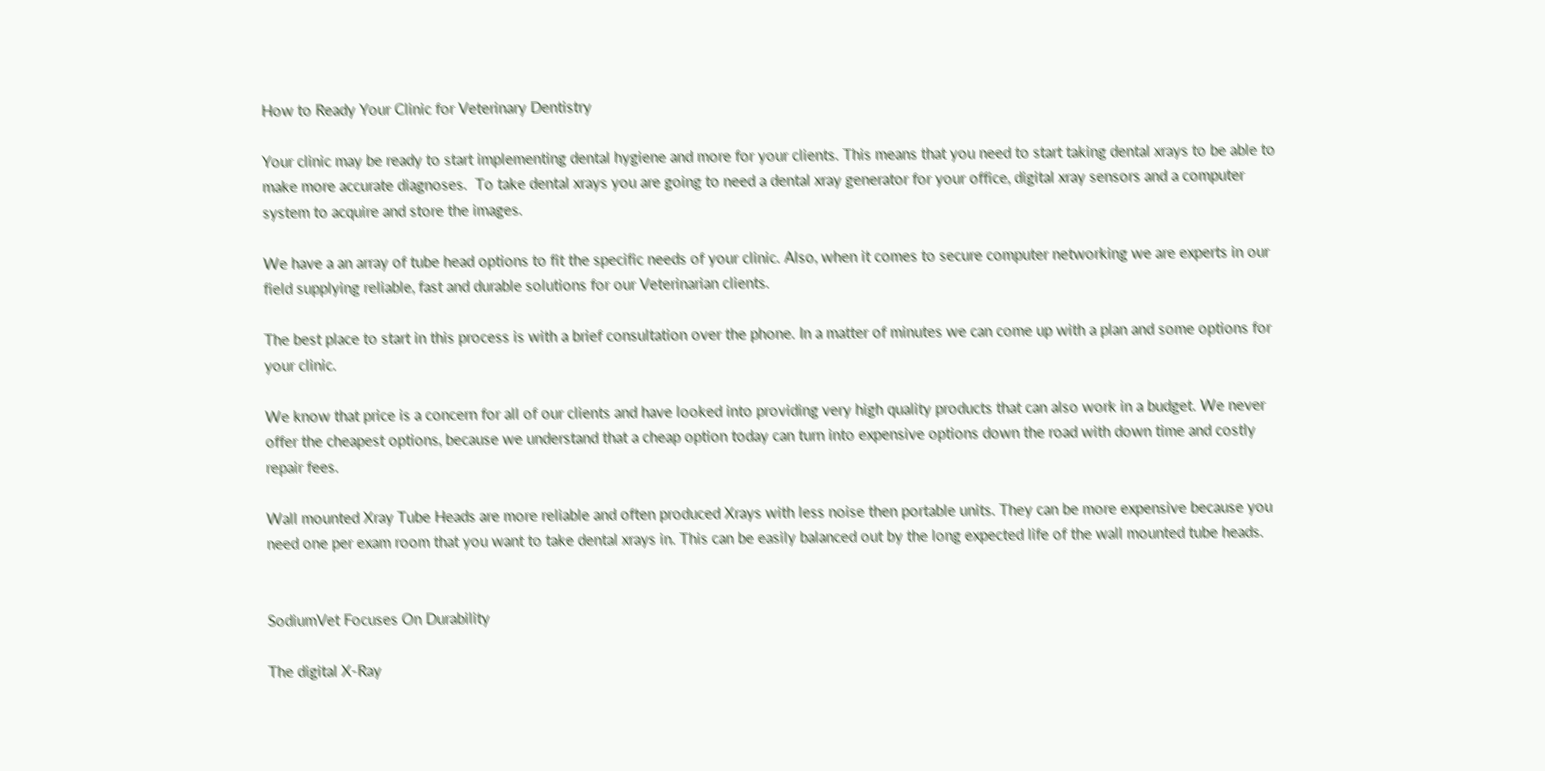How to Ready Your Clinic for Veterinary Dentistry

Your clinic may be ready to start implementing dental hygiene and more for your clients. This means that you need to start taking dental xrays to be able to make more accurate diagnoses.  To take dental xrays you are going to need a dental xray generator for your office, digital xray sensors and a computer system to acquire and store the images.

We have a an array of tube head options to fit the specific needs of your clinic. Also, when it comes to secure computer networking we are experts in our field supplying reliable, fast and durable solutions for our Veterinarian clients.

The best place to start in this process is with a brief consultation over the phone. In a matter of minutes we can come up with a plan and some options for your clinic.

We know that price is a concern for all of our clients and have looked into providing very high quality products that can also work in a budget. We never offer the cheapest options, because we understand that a cheap option today can turn into expensive options down the road with down time and costly repair fees.

Wall mounted Xray Tube Heads are more reliable and often produced Xrays with less noise then portable units. They can be more expensive because you need one per exam room that you want to take dental xrays in. This can be easily balanced out by the long expected life of the wall mounted tube heads.


SodiumVet Focuses On Durability

The digital X-Ray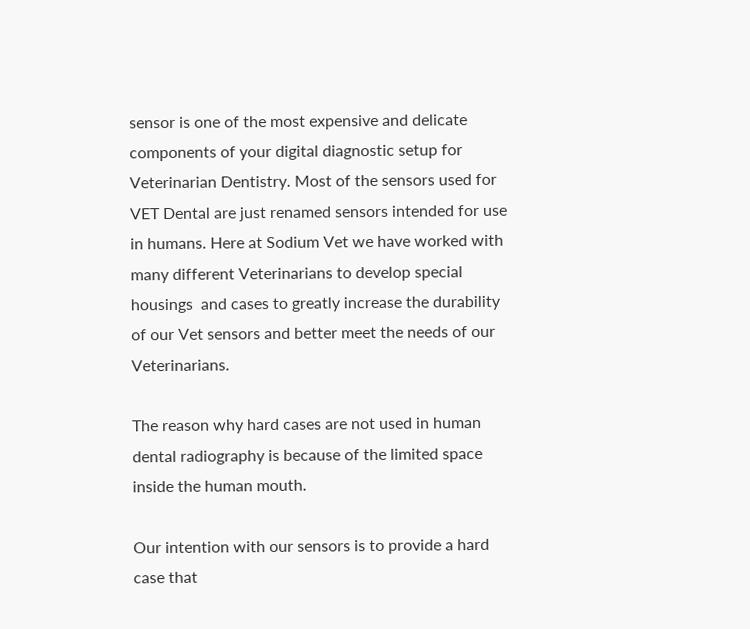sensor is one of the most expensive and delicate components of your digital diagnostic setup for Veterinarian Dentistry. Most of the sensors used for VET Dental are just renamed sensors intended for use in humans. Here at Sodium Vet we have worked with many different Veterinarians to develop special housings  and cases to greatly increase the durability of our Vet sensors and better meet the needs of our Veterinarians.

The reason why hard cases are not used in human dental radiography is because of the limited space inside the human mouth.

Our intention with our sensors is to provide a hard case that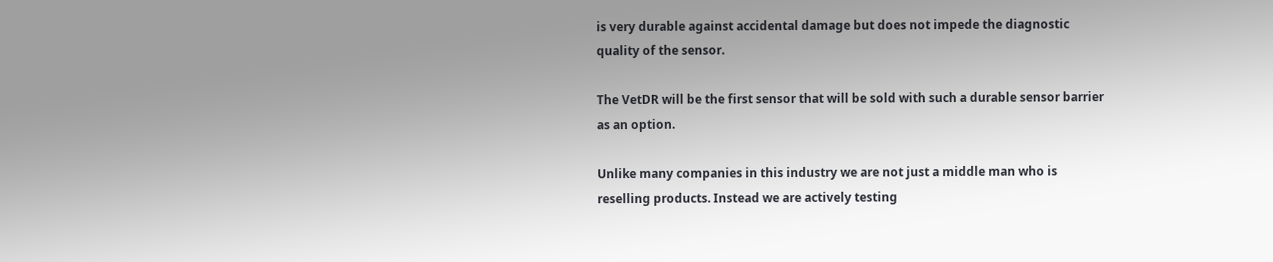is very durable against accidental damage but does not impede the diagnostic quality of the sensor.

The VetDR will be the first sensor that will be sold with such a durable sensor barrier as an option.

Unlike many companies in this industry we are not just a middle man who is reselling products. Instead we are actively testing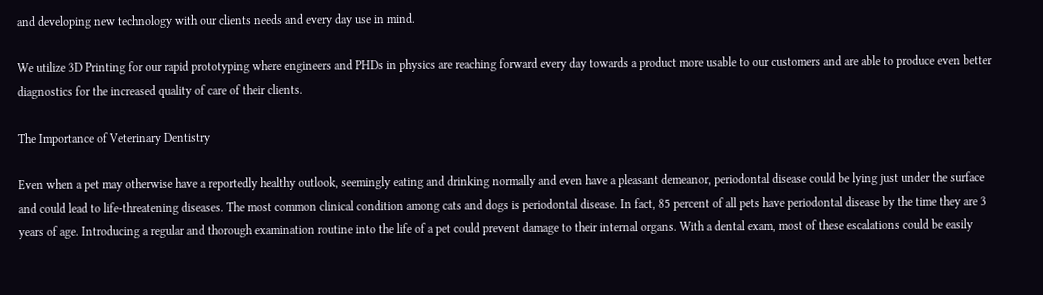and developing new technology with our clients needs and every day use in mind.

We utilize 3D Printing for our rapid prototyping where engineers and PHDs in physics are reaching forward every day towards a product more usable to our customers and are able to produce even better diagnostics for the increased quality of care of their clients.

The Importance of Veterinary Dentistry

Even when a pet may otherwise have a reportedly healthy outlook, seemingly eating and drinking normally and even have a pleasant demeanor, periodontal disease could be lying just under the surface and could lead to life-threatening diseases. The most common clinical condition among cats and dogs is periodontal disease. In fact, 85 percent of all pets have periodontal disease by the time they are 3 years of age. Introducing a regular and thorough examination routine into the life of a pet could prevent damage to their internal organs. With a dental exam, most of these escalations could be easily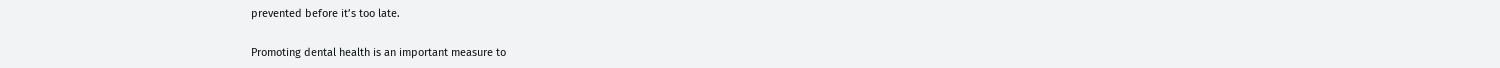prevented before it’s too late.

Promoting dental health is an important measure to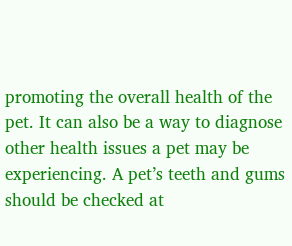promoting the overall health of the pet. It can also be a way to diagnose other health issues a pet may be experiencing. A pet’s teeth and gums should be checked at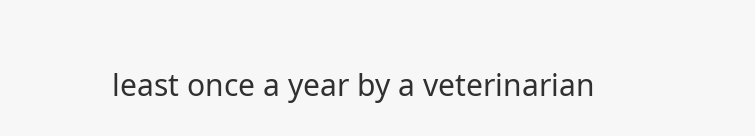least once a year by a veterinarian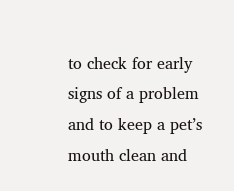to check for early signs of a problem and to keep a pet’s mouth clean and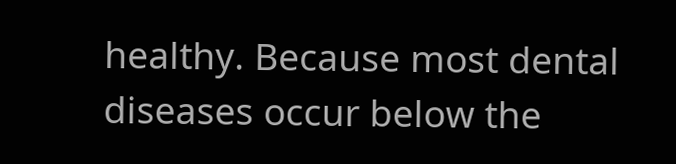healthy. Because most dental diseases occur below the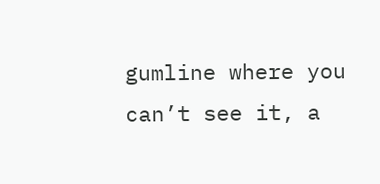gumline where you can’t see it, a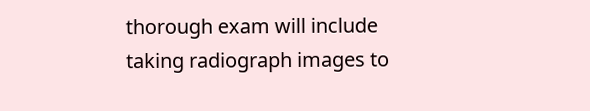thorough exam will include taking radiograph images to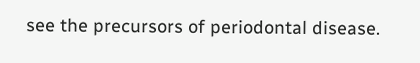see the precursors of periodontal disease.